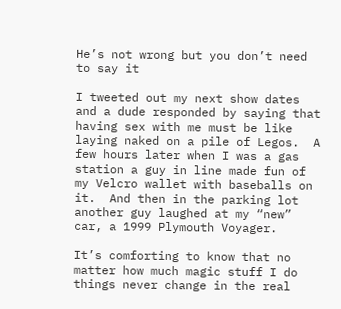He’s not wrong but you don’t need to say it

I tweeted out my next show dates and a dude responded by saying that having sex with me must be like laying naked on a pile of Legos.  A few hours later when I was a gas station a guy in line made fun of my Velcro wallet with baseballs on it.  And then in the parking lot another guy laughed at my “new” car, a 1999 Plymouth Voyager.

It’s comforting to know that no matter how much magic stuff I do things never change in the real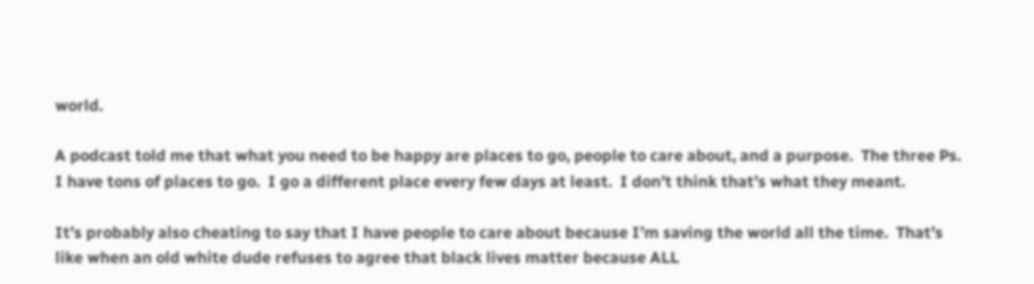world.

A podcast told me that what you need to be happy are places to go, people to care about, and a purpose.  The three Ps.  I have tons of places to go.  I go a different place every few days at least.  I don’t think that’s what they meant.

It’s probably also cheating to say that I have people to care about because I’m saving the world all the time.  That’s like when an old white dude refuses to agree that black lives matter because ALL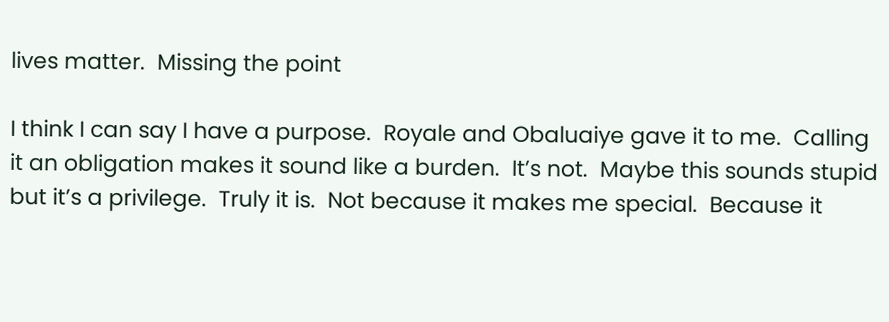lives matter.  Missing the point

I think I can say I have a purpose.  Royale and Obaluaiye gave it to me.  Calling it an obligation makes it sound like a burden.  It’s not.  Maybe this sounds stupid but it’s a privilege.  Truly it is.  Not because it makes me special.  Because it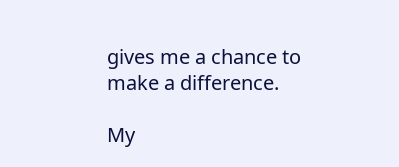gives me a chance to make a difference.

My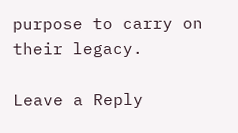purpose to carry on their legacy.

Leave a Reply